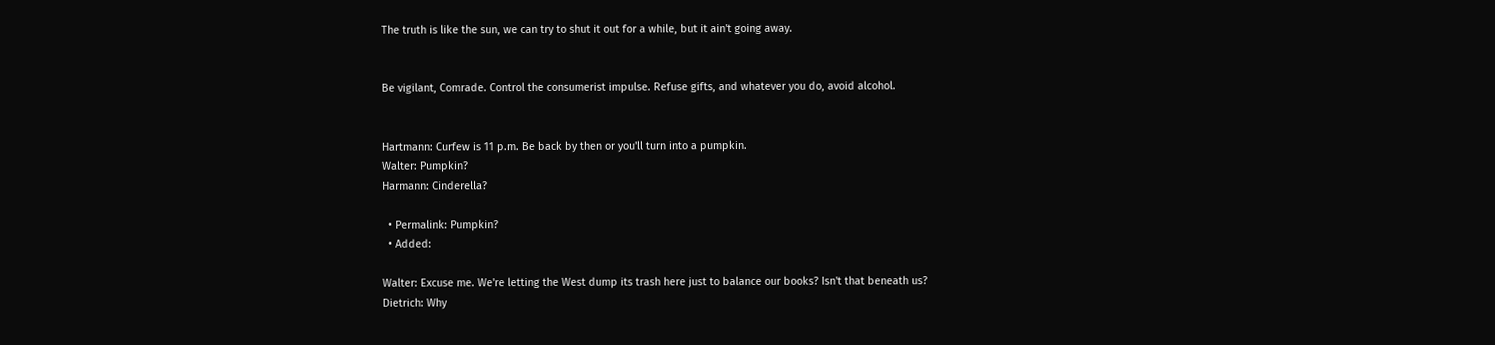The truth is like the sun, we can try to shut it out for a while, but it ain't going away.


Be vigilant, Comrade. Control the consumerist impulse. Refuse gifts, and whatever you do, avoid alcohol.


Hartmann: Curfew is 11 p.m. Be back by then or you'll turn into a pumpkin.
Walter: Pumpkin?
Harmann: Cinderella?

  • Permalink: Pumpkin?
  • Added:

Walter: Excuse me. We're letting the West dump its trash here just to balance our books? Isn't that beneath us?
Dietrich: Why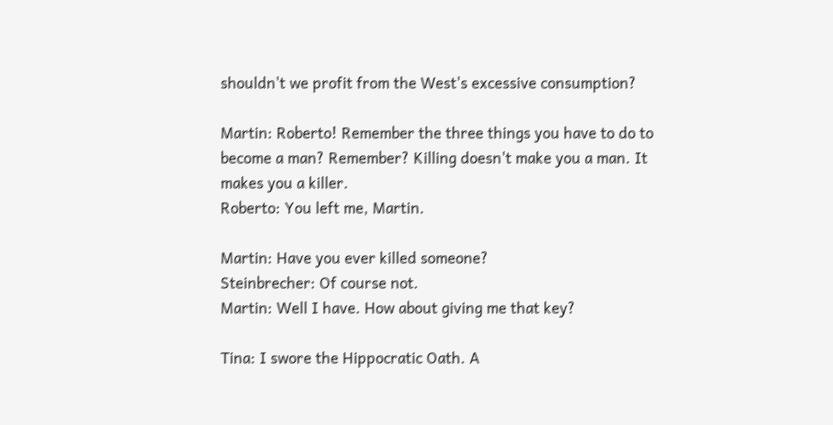shouldn't we profit from the West's excessive consumption?

Martin: Roberto! Remember the three things you have to do to become a man? Remember? Killing doesn't make you a man. It makes you a killer.
Roberto: You left me, Martin.

Martin: Have you ever killed someone?
Steinbrecher: Of course not.
Martin: Well I have. How about giving me that key?

Tina: I swore the Hippocratic Oath. A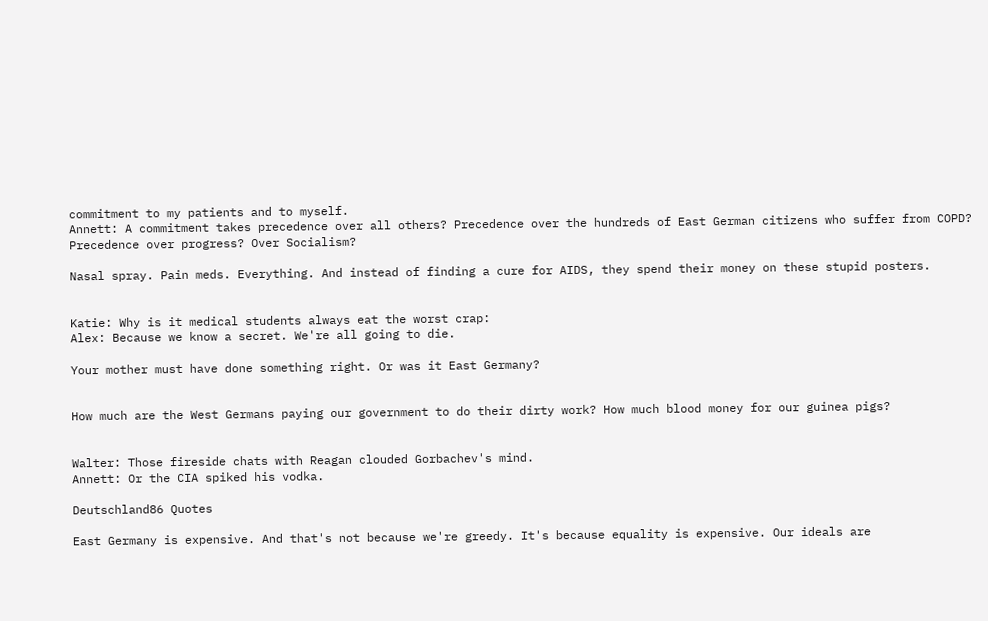commitment to my patients and to myself.
Annett: A commitment takes precedence over all others? Precedence over the hundreds of East German citizens who suffer from COPD? Precedence over progress? Over Socialism?

Nasal spray. Pain meds. Everything. And instead of finding a cure for AIDS, they spend their money on these stupid posters.


Katie: Why is it medical students always eat the worst crap:
Alex: Because we know a secret. We're all going to die.

Your mother must have done something right. Or was it East Germany?


How much are the West Germans paying our government to do their dirty work? How much blood money for our guinea pigs?


Walter: Those fireside chats with Reagan clouded Gorbachev's mind.
Annett: Or the CIA spiked his vodka.

Deutschland86 Quotes

East Germany is expensive. And that's not because we're greedy. It's because equality is expensive. Our ideals are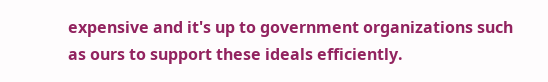expensive and it's up to government organizations such as ours to support these ideals efficiently.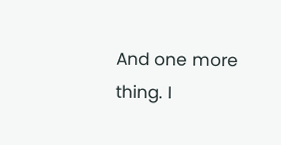And one more thing. I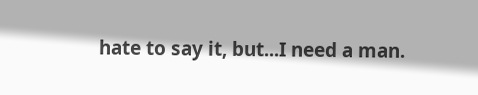hate to say it, but...I need a man.